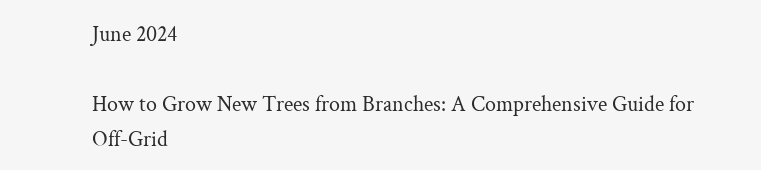June 2024

How to Grow New Trees from Branches: A Comprehensive Guide for Off-Grid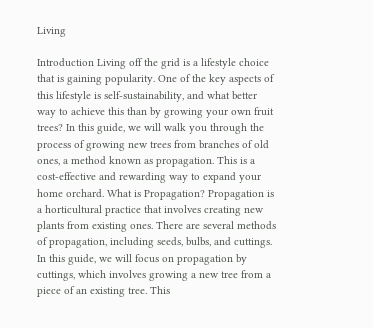Living

Introduction Living off the grid is a lifestyle choice that is gaining popularity. One of the key aspects of this lifestyle is self-sustainability, and what better way to achieve this than by growing your own fruit trees? In this guide, we will walk you through the process of growing new trees from branches of old ones, a method known as propagation. This is a cost-effective and rewarding way to expand your home orchard. What is Propagation? Propagation is a horticultural practice that involves creating new plants from existing ones. There are several methods of propagation, including seeds, bulbs, and cuttings. In this guide, we will focus on propagation by cuttings, which involves growing a new tree from a piece of an existing tree. This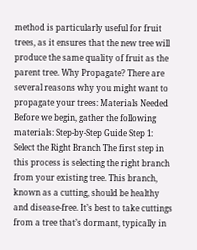method is particularly useful for fruit trees, as it ensures that the new tree will produce the same quality of fruit as the parent tree. Why Propagate? There are several reasons why you might want to propagate your trees: Materials Needed Before we begin, gather the following materials: Step-by-Step Guide Step 1: Select the Right Branch The first step in this process is selecting the right branch from your existing tree. This branch, known as a cutting, should be healthy and disease-free. It’s best to take cuttings from a tree that’s dormant, typically in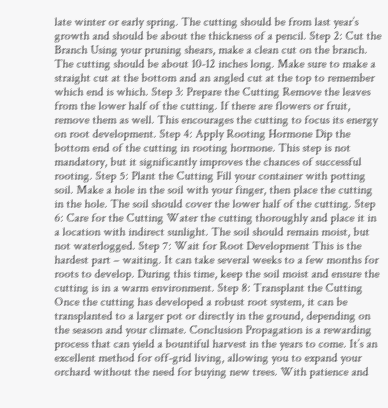late winter or early spring. The cutting should be from last year’s growth and should be about the thickness of a pencil. Step 2: Cut the Branch Using your pruning shears, make a clean cut on the branch. The cutting should be about 10-12 inches long. Make sure to make a straight cut at the bottom and an angled cut at the top to remember which end is which. Step 3: Prepare the Cutting Remove the leaves from the lower half of the cutting. If there are flowers or fruit, remove them as well. This encourages the cutting to focus its energy on root development. Step 4: Apply Rooting Hormone Dip the bottom end of the cutting in rooting hormone. This step is not mandatory, but it significantly improves the chances of successful rooting. Step 5: Plant the Cutting Fill your container with potting soil. Make a hole in the soil with your finger, then place the cutting in the hole. The soil should cover the lower half of the cutting. Step 6: Care for the Cutting Water the cutting thoroughly and place it in a location with indirect sunlight. The soil should remain moist, but not waterlogged. Step 7: Wait for Root Development This is the hardest part – waiting. It can take several weeks to a few months for roots to develop. During this time, keep the soil moist and ensure the cutting is in a warm environment. Step 8: Transplant the Cutting Once the cutting has developed a robust root system, it can be transplanted to a larger pot or directly in the ground, depending on the season and your climate. Conclusion Propagation is a rewarding process that can yield a bountiful harvest in the years to come. It’s an excellent method for off-grid living, allowing you to expand your orchard without the need for buying new trees. With patience and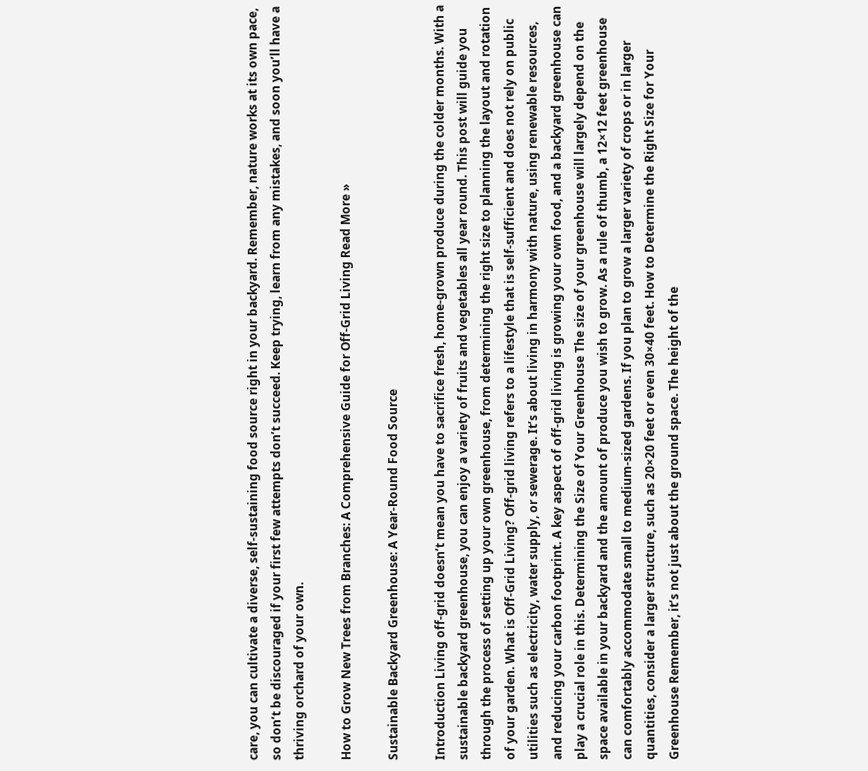care, you can cultivate a diverse, self-sustaining food source right in your backyard. Remember, nature works at its own pace, so don’t be discouraged if your first few attempts don’t succeed. Keep trying, learn from any mistakes, and soon you’ll have a thriving orchard of your own.

How to Grow New Trees from Branches: A Comprehensive Guide for Off-Grid Living Read More »

Sustainable Backyard Greenhouse: A Year-Round Food Source

Introduction Living off-grid doesn’t mean you have to sacrifice fresh, home-grown produce during the colder months. With a sustainable backyard greenhouse, you can enjoy a variety of fruits and vegetables all year round. This post will guide you through the process of setting up your own greenhouse, from determining the right size to planning the layout and rotation of your garden. What is Off-Grid Living? Off-grid living refers to a lifestyle that is self-sufficient and does not rely on public utilities such as electricity, water supply, or sewerage. It’s about living in harmony with nature, using renewable resources, and reducing your carbon footprint. A key aspect of off-grid living is growing your own food, and a backyard greenhouse can play a crucial role in this. Determining the Size of Your Greenhouse The size of your greenhouse will largely depend on the space available in your backyard and the amount of produce you wish to grow. As a rule of thumb, a 12×12 feet greenhouse can comfortably accommodate small to medium-sized gardens. If you plan to grow a larger variety of crops or in larger quantities, consider a larger structure, such as 20×20 feet or even 30×40 feet. How to Determine the Right Size for Your Greenhouse Remember, it’s not just about the ground space. The height of the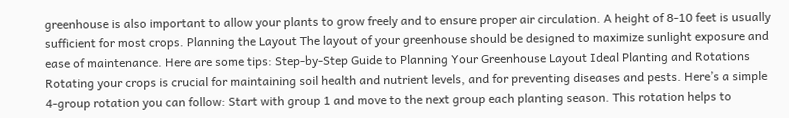greenhouse is also important to allow your plants to grow freely and to ensure proper air circulation. A height of 8-10 feet is usually sufficient for most crops. Planning the Layout The layout of your greenhouse should be designed to maximize sunlight exposure and ease of maintenance. Here are some tips: Step-by-Step Guide to Planning Your Greenhouse Layout Ideal Planting and Rotations Rotating your crops is crucial for maintaining soil health and nutrient levels, and for preventing diseases and pests. Here’s a simple 4-group rotation you can follow: Start with group 1 and move to the next group each planting season. This rotation helps to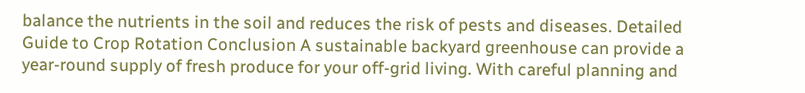balance the nutrients in the soil and reduces the risk of pests and diseases. Detailed Guide to Crop Rotation Conclusion A sustainable backyard greenhouse can provide a year-round supply of fresh produce for your off-grid living. With careful planning and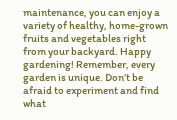maintenance, you can enjoy a variety of healthy, home-grown fruits and vegetables right from your backyard. Happy gardening! Remember, every garden is unique. Don’t be afraid to experiment and find what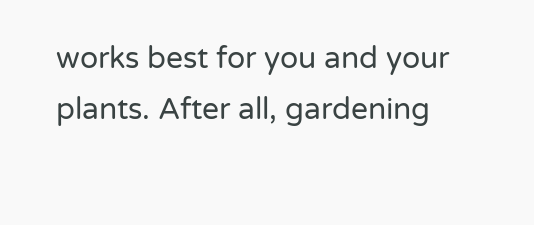works best for you and your plants. After all, gardening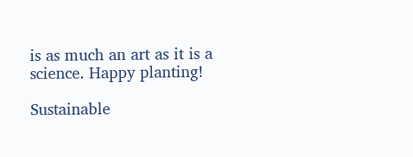is as much an art as it is a science. Happy planting!

Sustainable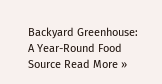Backyard Greenhouse: A Year-Round Food Source Read More »